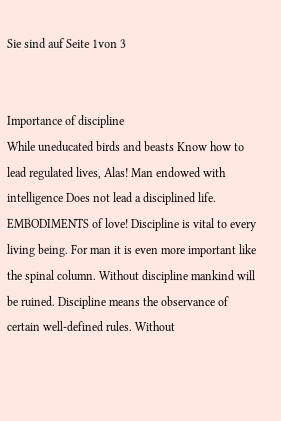Sie sind auf Seite 1von 3


Importance of discipline
While uneducated birds and beasts Know how to lead regulated lives, Alas! Man endowed with intelligence Does not lead a disciplined life. EMBODIMENTS of love! Discipline is vital to every living being. For man it is even more important like the spinal column. Without discipline mankind will be ruined. Discipline means the observance of certain well-defined rules. Without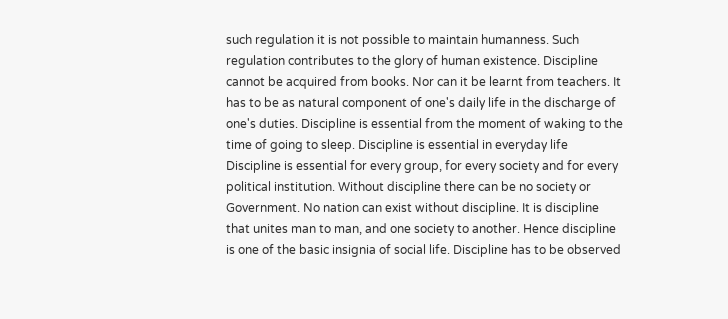such regulation it is not possible to maintain humanness. Such regulation contributes to the glory of human existence. Discipline cannot be acquired from books. Nor can it be learnt from teachers. It has to be as natural component of one's daily life in the discharge of one's duties. Discipline is essential from the moment of waking to the time of going to sleep. Discipline is essential in everyday life Discipline is essential for every group, for every society and for every political institution. Without discipline there can be no society or Government. No nation can exist without discipline. It is discipline that unites man to man, and one society to another. Hence discipline is one of the basic insignia of social life. Discipline has to be observed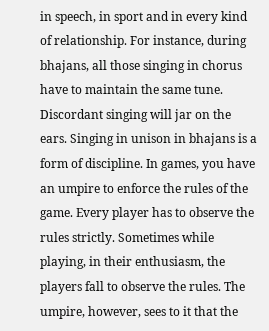in speech, in sport and in every kind of relationship. For instance, during bhajans, all those singing in chorus have to maintain the same tune. Discordant singing will jar on the ears. Singing in unison in bhajans is a form of discipline. In games, you have an umpire to enforce the rules of the game. Every player has to observe the rules strictly. Sometimes while playing, in their enthusiasm, the players fall to observe the rules. The umpire, however, sees to it that the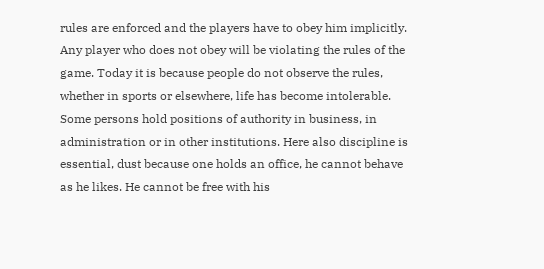rules are enforced and the players have to obey him implicitly. Any player who does not obey will be violating the rules of the game. Today it is because people do not observe the rules, whether in sports or elsewhere, life has become intolerable. Some persons hold positions of authority in business, in administration or in other institutions. Here also discipline is essential, dust because one holds an office, he cannot behave as he likes. He cannot be free with his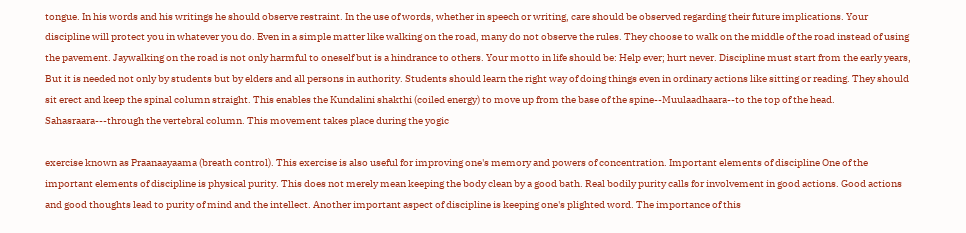tongue. In his words and his writings he should observe restraint. In the use of words, whether in speech or writing, care should be observed regarding their future implications. Your discipline will protect you in whatever you do. Even in a simple matter like walking on the road, many do not observe the rules. They choose to walk on the middle of the road instead of using the pavement. Jaywalking on the road is not only harmful to oneself but is a hindrance to others. Your motto in life should be: Help ever; hurt never. Discipline must start from the early years, But it is needed not only by students but by elders and all persons in authority. Students should learn the right way of doing things even in ordinary actions like sitting or reading. They should sit erect and keep the spinal column straight. This enables the Kundalini shakthi (coiled energy) to move up from the base of the spine--Muulaadhaara--to the top of the head. Sahasraara---through the vertebral column. This movement takes place during the yogic

exercise known as Praanaayaama (breath control). This exercise is also useful for improving one's memory and powers of concentration. Important elements of discipline One of the important elements of discipline is physical purity. This does not merely mean keeping the body clean by a good bath. Real bodily purity calls for involvement in good actions. Good actions and good thoughts lead to purity of mind and the intellect. Another important aspect of discipline is keeping one's plighted word. The importance of this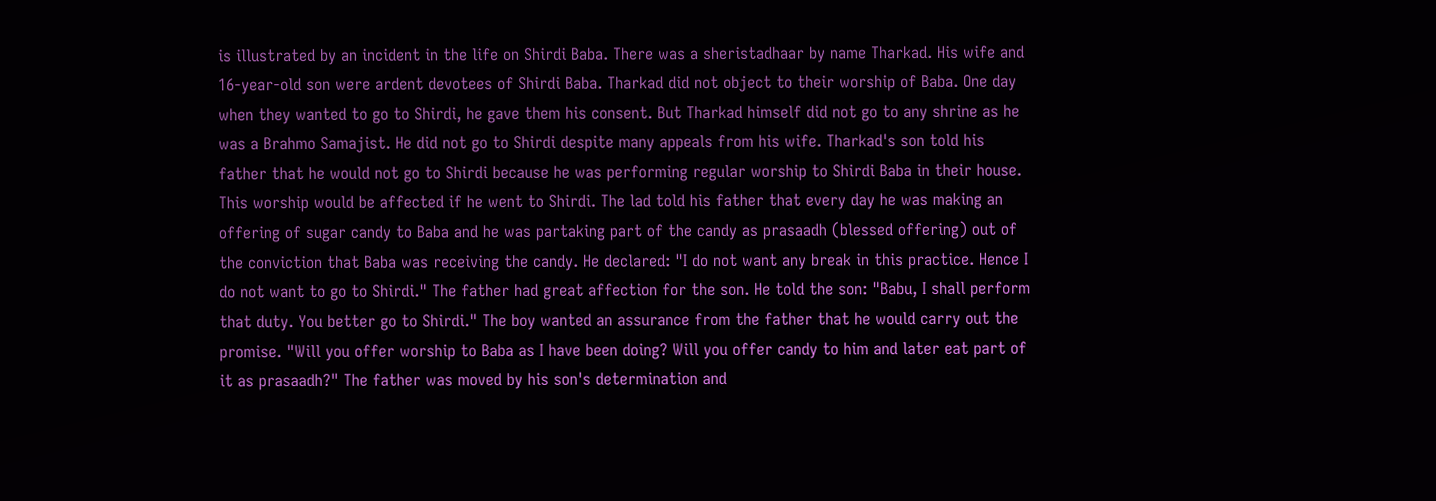is illustrated by an incident in the life on Shirdi Baba. There was a sheristadhaar by name Tharkad. His wife and 16-year-old son were ardent devotees of Shirdi Baba. Tharkad did not object to their worship of Baba. One day when they wanted to go to Shirdi, he gave them his consent. But Tharkad himself did not go to any shrine as he was a Brahmo Samajist. He did not go to Shirdi despite many appeals from his wife. Tharkad's son told his father that he would not go to Shirdi because he was performing regular worship to Shirdi Baba in their house. This worship would be affected if he went to Shirdi. The lad told his father that every day he was making an offering of sugar candy to Baba and he was partaking part of the candy as prasaadh (blessed offering) out of the conviction that Baba was receiving the candy. He declared: "I do not want any break in this practice. Hence I do not want to go to Shirdi." The father had great affection for the son. He told the son: "Babu, I shall perform that duty. You better go to Shirdi." The boy wanted an assurance from the father that he would carry out the promise. "Will you offer worship to Baba as I have been doing? Will you offer candy to him and later eat part of it as prasaadh?" The father was moved by his son's determination and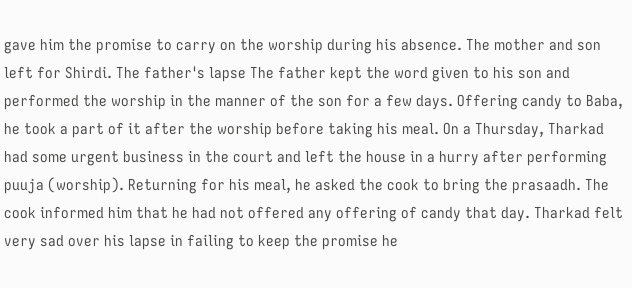gave him the promise to carry on the worship during his absence. The mother and son left for Shirdi. The father's lapse The father kept the word given to his son and performed the worship in the manner of the son for a few days. Offering candy to Baba, he took a part of it after the worship before taking his meal. On a Thursday, Tharkad had some urgent business in the court and left the house in a hurry after performing puuja (worship). Returning for his meal, he asked the cook to bring the prasaadh. The cook informed him that he had not offered any offering of candy that day. Tharkad felt very sad over his lapse in failing to keep the promise he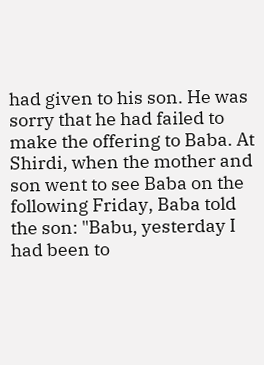had given to his son. He was sorry that he had failed to make the offering to Baba. At Shirdi, when the mother and son went to see Baba on the following Friday, Baba told the son: "Babu, yesterday I had been to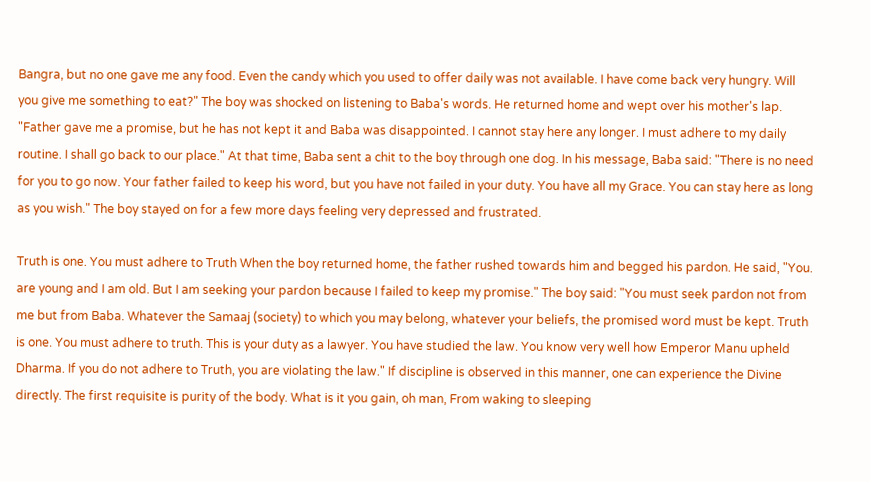Bangra, but no one gave me any food. Even the candy which you used to offer daily was not available. I have come back very hungry. Will you give me something to eat?" The boy was shocked on listening to Baba's words. He returned home and wept over his mother's lap. "Father gave me a promise, but he has not kept it and Baba was disappointed. I cannot stay here any longer. I must adhere to my daily routine. I shall go back to our place." At that time, Baba sent a chit to the boy through one dog. In his message, Baba said: "There is no need for you to go now. Your father failed to keep his word, but you have not failed in your duty. You have all my Grace. You can stay here as long as you wish." The boy stayed on for a few more days feeling very depressed and frustrated.

Truth is one. You must adhere to Truth When the boy returned home, the father rushed towards him and begged his pardon. He said, "You. are young and I am old. But I am seeking your pardon because I failed to keep my promise." The boy said: "You must seek pardon not from me but from Baba. Whatever the Samaaj (society) to which you may belong, whatever your beliefs, the promised word must be kept. Truth is one. You must adhere to truth. This is your duty as a lawyer. You have studied the law. You know very well how Emperor Manu upheld Dharma. If you do not adhere to Truth, you are violating the law." If discipline is observed in this manner, one can experience the Divine directly. The first requisite is purity of the body. What is it you gain, oh man, From waking to sleeping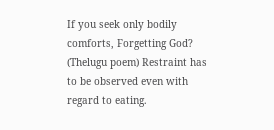If you seek only bodily comforts, Forgetting God? (Thelugu poem) Restraint has to be observed even with regard to eating.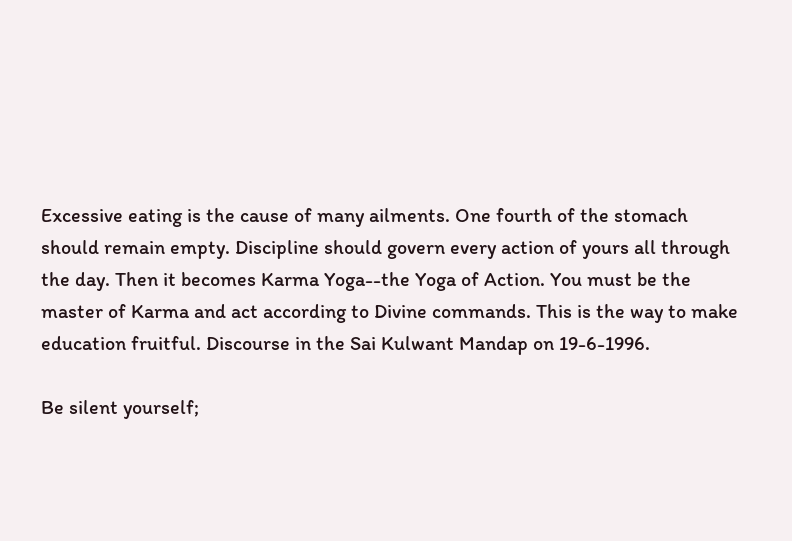Excessive eating is the cause of many ailments. One fourth of the stomach should remain empty. Discipline should govern every action of yours all through the day. Then it becomes Karma Yoga--the Yoga of Action. You must be the master of Karma and act according to Divine commands. This is the way to make education fruitful. Discourse in the Sai Kulwant Mandap on 19-6-1996.

Be silent yourself;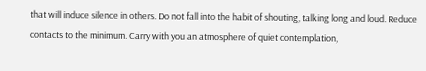that will induce silence in others. Do not fall into the habit of shouting, talking long and loud. Reduce contacts to the minimum. Carry with you an atmosphere of quiet contemplation,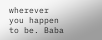wherever you happen to be. Baba